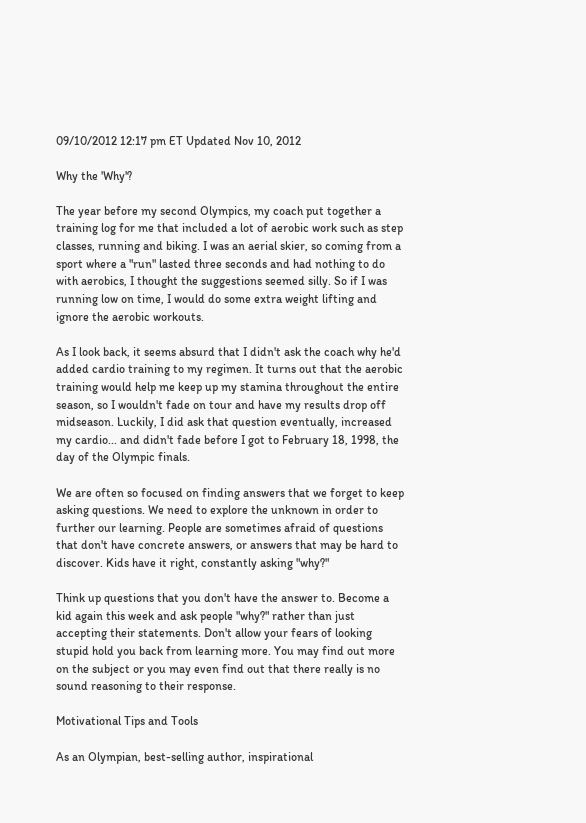09/10/2012 12:17 pm ET Updated Nov 10, 2012

Why the 'Why'?

The year before my second Olympics, my coach put together a training log for me that included a lot of aerobic work such as step classes, running and biking. I was an aerial skier, so coming from a sport where a "run" lasted three seconds and had nothing to do with aerobics, I thought the suggestions seemed silly. So if I was running low on time, I would do some extra weight lifting and ignore the aerobic workouts.

As I look back, it seems absurd that I didn't ask the coach why he'd added cardio training to my regimen. It turns out that the aerobic training would help me keep up my stamina throughout the entire season, so I wouldn't fade on tour and have my results drop off midseason. Luckily, I did ask that question eventually, increased my cardio... and didn't fade before I got to February 18, 1998, the day of the Olympic finals.

We are often so focused on finding answers that we forget to keep asking questions. We need to explore the unknown in order to further our learning. People are sometimes afraid of questions that don't have concrete answers, or answers that may be hard to discover. Kids have it right, constantly asking "why?"

Think up questions that you don't have the answer to. Become a kid again this week and ask people "why?" rather than just accepting their statements. Don't allow your fears of looking stupid hold you back from learning more. You may find out more on the subject or you may even find out that there really is no sound reasoning to their response.

Motivational Tips and Tools

As an Olympian, best-selling author, inspirational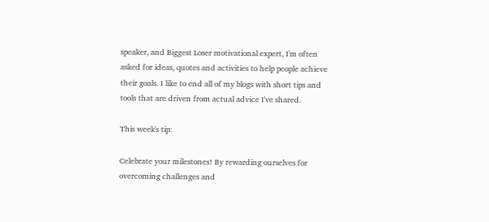speaker, and Biggest Loser motivational expert, I'm often asked for ideas, quotes and activities to help people achieve their goals. I like to end all of my blogs with short tips and tools that are driven from actual advice I've shared.

This week's tip:

Celebrate your milestones! By rewarding ourselves for overcoming challenges and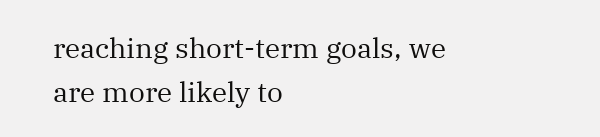reaching short-term goals, we are more likely to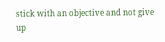stick with an objective and not give up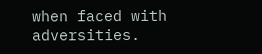when faced with adversities.